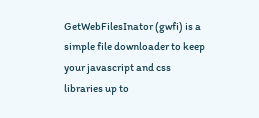GetWebFilesInator (gwfi) is a simple file downloader to keep your javascript and css libraries up to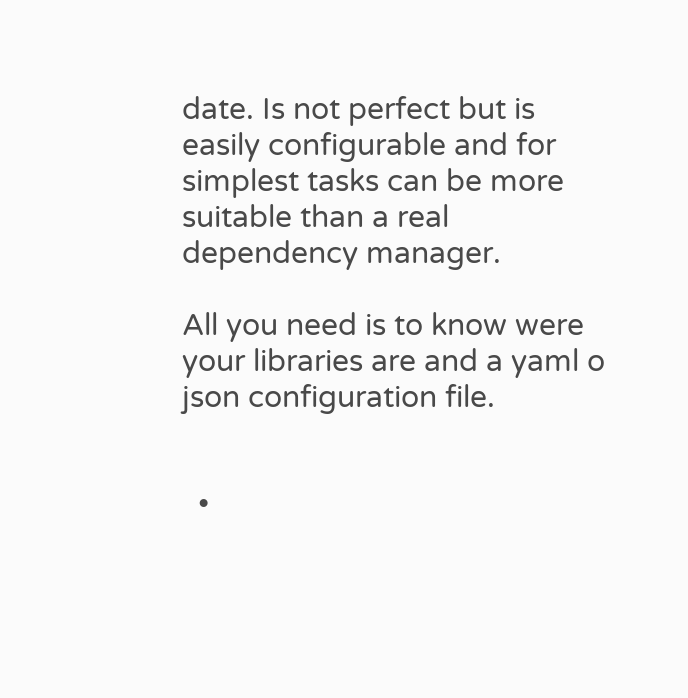date. Is not perfect but is easily configurable and for simplest tasks can be more suitable than a real dependency manager.

All you need is to know were your libraries are and a yaml o json configuration file.


  •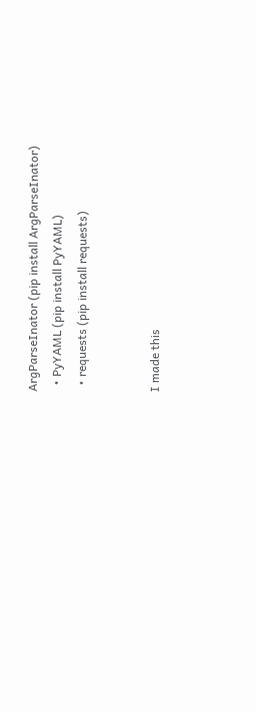ArgParseInator (pip install ArgParseInator)
  • PyYAML (pip install PyYAML)
  • requests (pip install requests)


I made this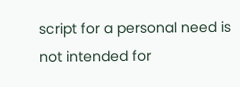script for a personal need is not intended for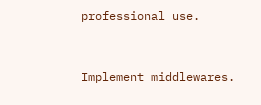professional use.


Implement middlewares.